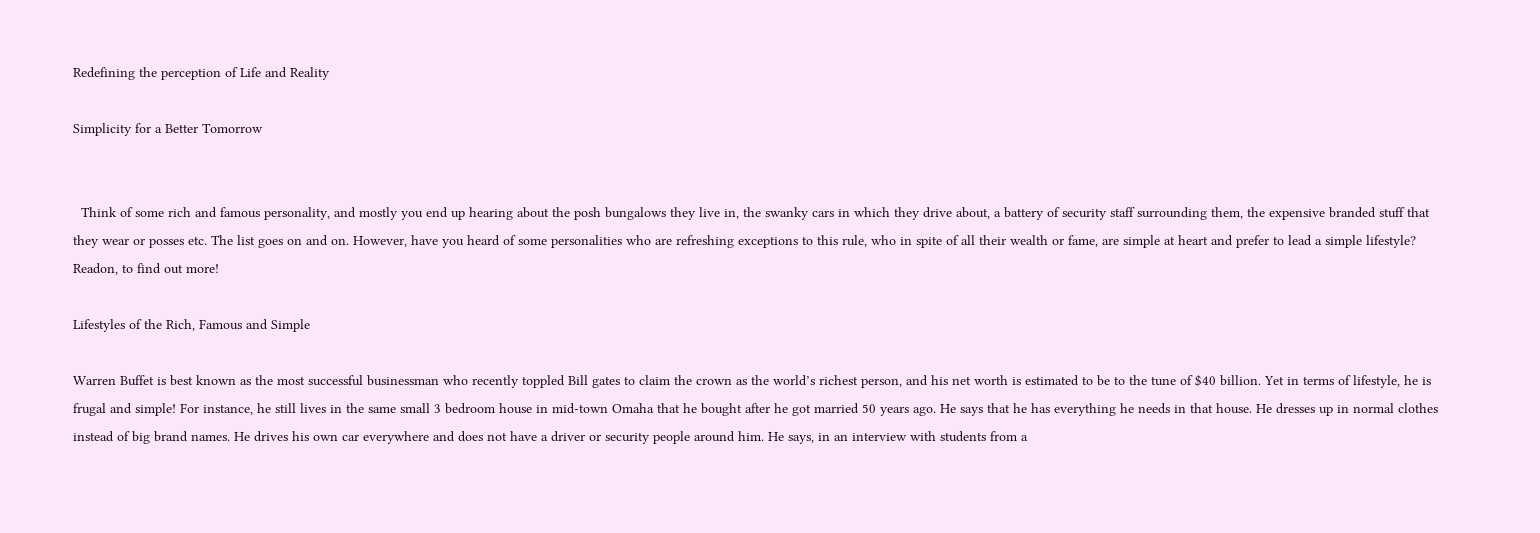Redefining the perception of Life and Reality

Simplicity for a Better Tomorrow


  Think of some rich and famous personality, and mostly you end up hearing about the posh bungalows they live in, the swanky cars in which they drive about, a battery of security staff surrounding them, the expensive branded stuff that they wear or posses etc. The list goes on and on. However, have you heard of some personalities who are refreshing exceptions to this rule, who in spite of all their wealth or fame, are simple at heart and prefer to lead a simple lifestyle? Readon, to find out more!

Lifestyles of the Rich, Famous and Simple

Warren Buffet is best known as the most successful businessman who recently toppled Bill gates to claim the crown as the world’s richest person, and his net worth is estimated to be to the tune of $40 billion. Yet in terms of lifestyle, he is frugal and simple! For instance, he still lives in the same small 3 bedroom house in mid-town Omaha that he bought after he got married 50 years ago. He says that he has everything he needs in that house. He dresses up in normal clothes instead of big brand names. He drives his own car everywhere and does not have a driver or security people around him. He says, in an interview with students from a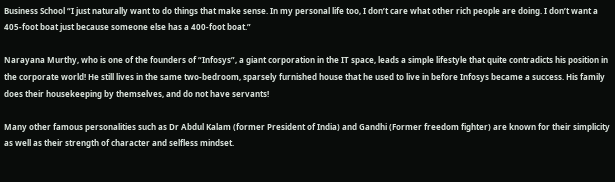Business School “I just naturally want to do things that make sense. In my personal life too, I don’t care what other rich people are doing. I don’t want a 405-foot boat just because someone else has a 400-foot boat.”

Narayana Murthy, who is one of the founders of “Infosys”, a giant corporation in the IT space, leads a simple lifestyle that quite contradicts his position in the corporate world! He still lives in the same two-bedroom, sparsely furnished house that he used to live in before Infosys became a success. His family does their housekeeping by themselves, and do not have servants!

Many other famous personalities such as Dr Abdul Kalam (former President of India) and Gandhi (Former freedom fighter) are known for their simplicity as well as their strength of character and selfless mindset.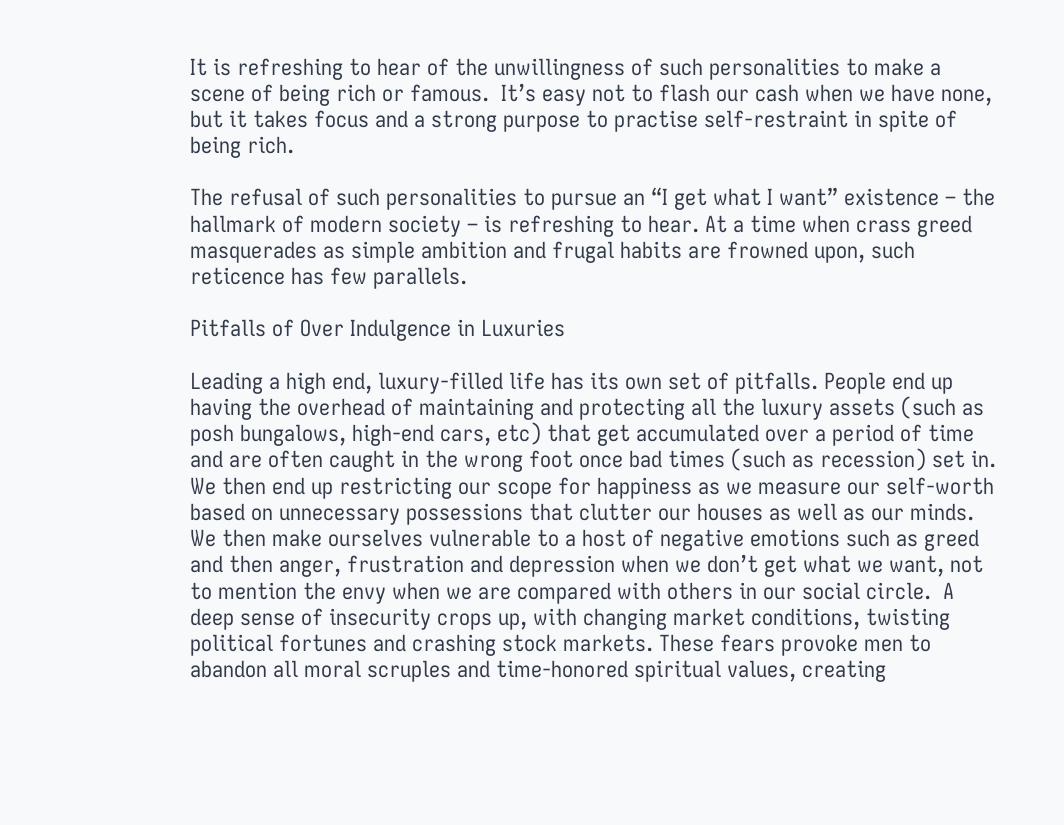It is refreshing to hear of the unwillingness of such personalities to make a scene of being rich or famous.  It’s easy not to flash our cash when we have none, but it takes focus and a strong purpose to practise self-restraint in spite of being rich.

The refusal of such personalities to pursue an “I get what I want” existence – the hallmark of modern society – is refreshing to hear. At a time when crass greed masquerades as simple ambition and frugal habits are frowned upon, such reticence has few parallels.

Pitfalls of Over Indulgence in Luxuries

Leading a high end, luxury-filled life has its own set of pitfalls. People end up having the overhead of maintaining and protecting all the luxury assets (such as posh bungalows, high-end cars, etc) that get accumulated over a period of time and are often caught in the wrong foot once bad times (such as recession) set in. We then end up restricting our scope for happiness as we measure our self-worth based on unnecessary possessions that clutter our houses as well as our minds. We then make ourselves vulnerable to a host of negative emotions such as greed and then anger, frustration and depression when we don’t get what we want, not to mention the envy when we are compared with others in our social circle.  A deep sense of insecurity crops up, with changing market conditions, twisting political fortunes and crashing stock markets. These fears provoke men to abandon all moral scruples and time-honored spiritual values, creating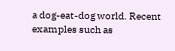a dog-eat-dog world. Recent examples such as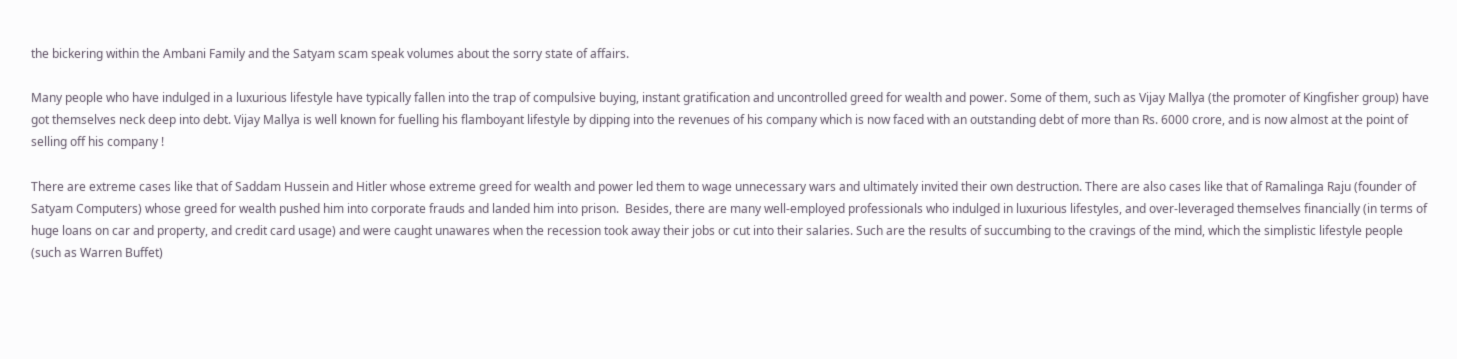the bickering within the Ambani Family and the Satyam scam speak volumes about the sorry state of affairs.

Many people who have indulged in a luxurious lifestyle have typically fallen into the trap of compulsive buying, instant gratification and uncontrolled greed for wealth and power. Some of them, such as Vijay Mallya (the promoter of Kingfisher group) have got themselves neck deep into debt. Vijay Mallya is well known for fuelling his flamboyant lifestyle by dipping into the revenues of his company which is now faced with an outstanding debt of more than Rs. 6000 crore, and is now almost at the point of selling off his company !

There are extreme cases like that of Saddam Hussein and Hitler whose extreme greed for wealth and power led them to wage unnecessary wars and ultimately invited their own destruction. There are also cases like that of Ramalinga Raju (founder of Satyam Computers) whose greed for wealth pushed him into corporate frauds and landed him into prison.  Besides, there are many well-employed professionals who indulged in luxurious lifestyles, and over-leveraged themselves financially (in terms of huge loans on car and property, and credit card usage) and were caught unawares when the recession took away their jobs or cut into their salaries. Such are the results of succumbing to the cravings of the mind, which the simplistic lifestyle people (such as Warren Buffet)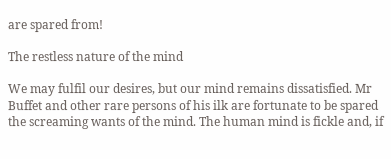are spared from!

The restless nature of the mind

We may fulfil our desires, but our mind remains dissatisfied. Mr Buffet and other rare persons of his ilk are fortunate to be spared the screaming wants of the mind. The human mind is fickle and, if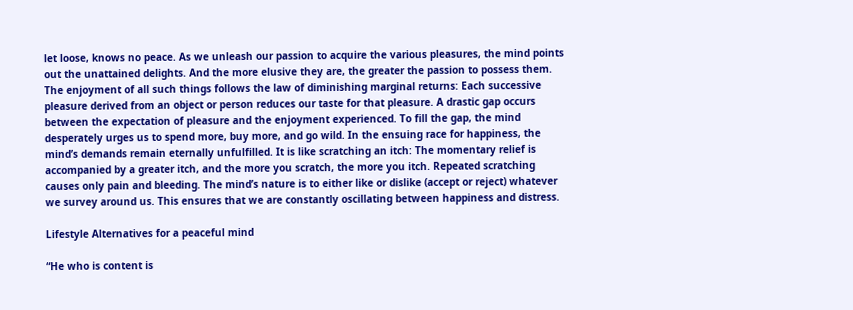let loose, knows no peace. As we unleash our passion to acquire the various pleasures, the mind points out the unattained delights. And the more elusive they are, the greater the passion to possess them. The enjoyment of all such things follows the law of diminishing marginal returns: Each successive pleasure derived from an object or person reduces our taste for that pleasure. A drastic gap occurs between the expectation of pleasure and the enjoyment experienced. To fill the gap, the mind desperately urges us to spend more, buy more, and go wild. In the ensuing race for happiness, the mind’s demands remain eternally unfulfilled. It is like scratching an itch: The momentary relief is accompanied by a greater itch, and the more you scratch, the more you itch. Repeated scratching causes only pain and bleeding. The mind’s nature is to either like or dislike (accept or reject) whatever we survey around us. This ensures that we are constantly oscillating between happiness and distress.

Lifestyle Alternatives for a peaceful mind

“He who is content is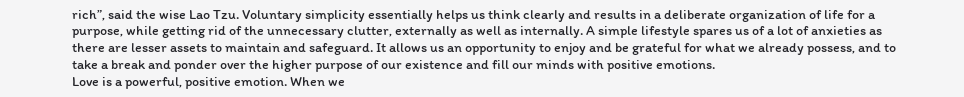rich”, said the wise Lao Tzu. Voluntary simplicity essentially helps us think clearly and results in a deliberate organization of life for a purpose, while getting rid of the unnecessary clutter, externally as well as internally. A simple lifestyle spares us of a lot of anxieties as there are lesser assets to maintain and safeguard. It allows us an opportunity to enjoy and be grateful for what we already possess, and to take a break and ponder over the higher purpose of our existence and fill our minds with positive emotions.
Love is a powerful, positive emotion. When we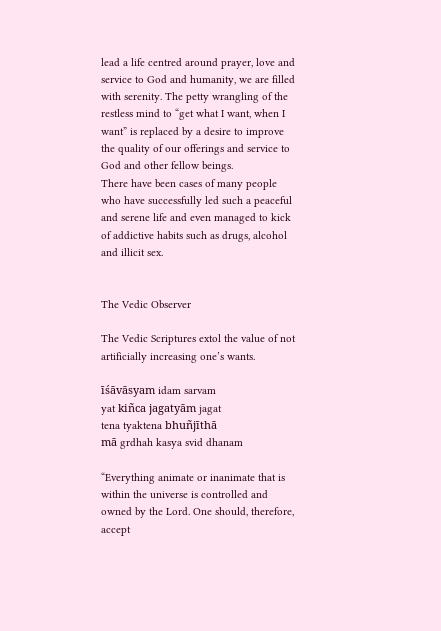lead a life centred around prayer, love and service to God and humanity, we are filled with serenity. The petty wrangling of the restless mind to “get what I want, when I want” is replaced by a desire to improve the quality of our offerings and service to God and other fellow beings.
There have been cases of many people who have successfully led such a peaceful and serene life and even managed to kick of addictive habits such as drugs, alcohol and illicit sex.


The Vedic Observer

The Vedic Scriptures extol the value of not artificially increasing one’s wants.

īśāvāsyam idam sarvam
yat kiñca jagatyām jagat
tena tyaktena bhuñjīthā
mā grdhah kasya svid dhanam

“Everything animate or inanimate that is within the universe is controlled and owned by the Lord. One should, therefore, accept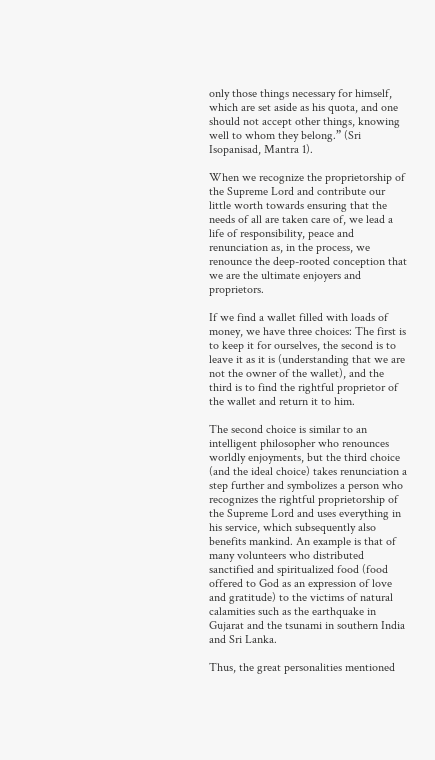only those things necessary for himself, which are set aside as his quota, and one should not accept other things, knowing well to whom they belong.” (Sri Isopanisad, Mantra 1).

When we recognize the proprietorship of the Supreme Lord and contribute our little worth towards ensuring that the needs of all are taken care of, we lead a life of responsibility, peace and renunciation as, in the process, we renounce the deep-rooted conception that we are the ultimate enjoyers and proprietors.

If we find a wallet filled with loads of money, we have three choices: The first is to keep it for ourselves, the second is to leave it as it is (understanding that we are not the owner of the wallet), and the third is to find the rightful proprietor of the wallet and return it to him.

The second choice is similar to an intelligent philosopher who renounces worldly enjoyments, but the third choice (and the ideal choice) takes renunciation a step further and symbolizes a person who recognizes the rightful proprietorship of the Supreme Lord and uses everything in his service, which subsequently also benefits mankind. An example is that of many volunteers who distributed sanctified and spiritualized food (food offered to God as an expression of love and gratitude) to the victims of natural calamities such as the earthquake in Gujarat and the tsunami in southern India and Sri Lanka.

Thus, the great personalities mentioned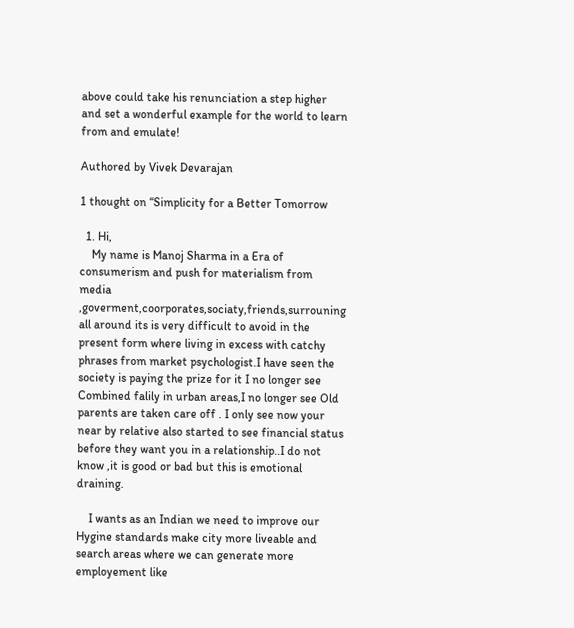above could take his renunciation a step higher and set a wonderful example for the world to learn from and emulate!

Authored by Vivek Devarajan

1 thought on “Simplicity for a Better Tomorrow

  1. Hi,
    My name is Manoj Sharma in a Era of consumerism and push for materialism from media ,goverment,coorporates,sociaty,friends,surrouning all around its is very difficult to avoid in the present form where living in excess with catchy phrases from market psychologist.I have seen the society is paying the prize for it I no longer see Combined falily in urban areas,I no longer see Old parents are taken care off . I only see now your near by relative also started to see financial status before they want you in a relationship..I do not know ,it is good or bad but this is emotional draining.

    I wants as an Indian we need to improve our Hygine standards make city more liveable and search areas where we can generate more employement like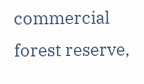commercial forest reserve,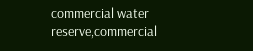commercial water reserve,commercial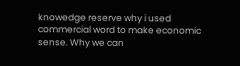knowedge reserve why i used commercial word to make economic sense. Why we can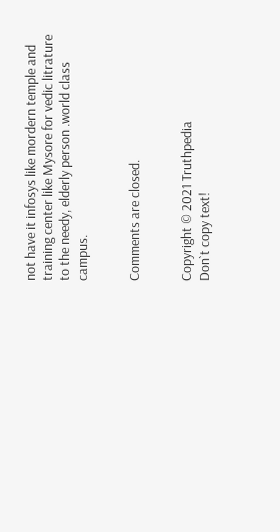not have it infosys like mordern temple and training center like Mysore for vedic litrature to the needy, elderly person .world class campus.


Comments are closed.


Copyright © 2021 Truthpedia
Don`t copy text!